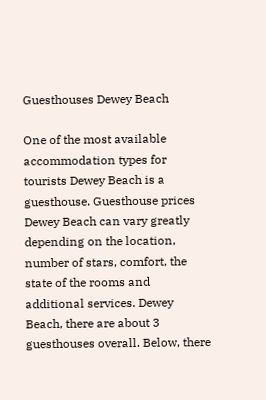Guesthouses Dewey Beach

One of the most available accommodation types for tourists Dewey Beach is a guesthouse. Guesthouse prices Dewey Beach can vary greatly depending on the location, number of stars, comfort, the state of the rooms and additional services. Dewey Beach, there are about 3 guesthouses overall. Below, there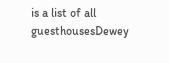is a list of all guesthousesDewey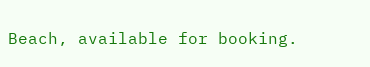Beach, available for booking.